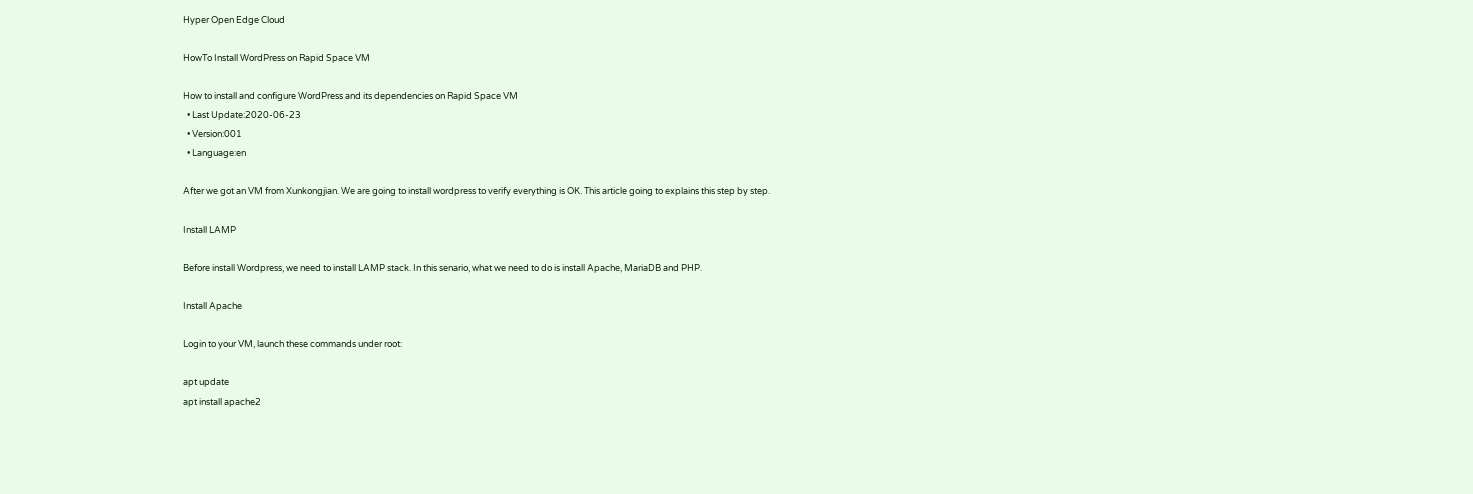Hyper Open Edge Cloud

HowTo Install WordPress on Rapid Space VM

How to install and configure WordPress and its dependencies on Rapid Space VM
  • Last Update:2020-06-23
  • Version:001
  • Language:en

After we got an VM from Xunkongjian. We are going to install wordpress to verify everything is OK. This article going to explains this step by step.

Install LAMP

Before install Wordpress, we need to install LAMP stack. In this senario, what we need to do is install Apache, MariaDB and PHP.

Install Apache

Login to your VM, launch these commands under root:

apt update
apt install apache2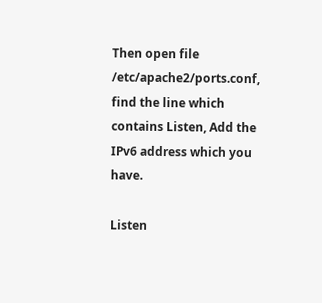Then open file /etc/apache2/ports.conf, find the line which contains Listen, Add the IPv6 address which you have.

Listen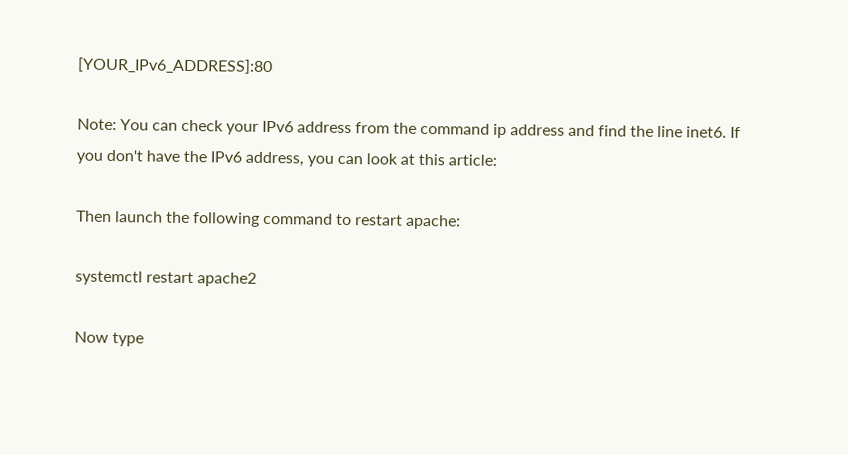[YOUR_IPv6_ADDRESS]:80

Note: You can check your IPv6 address from the command ip address and find the line inet6. If you don't have the IPv6 address, you can look at this article:

Then launch the following command to restart apache:

systemctl restart apache2

Now type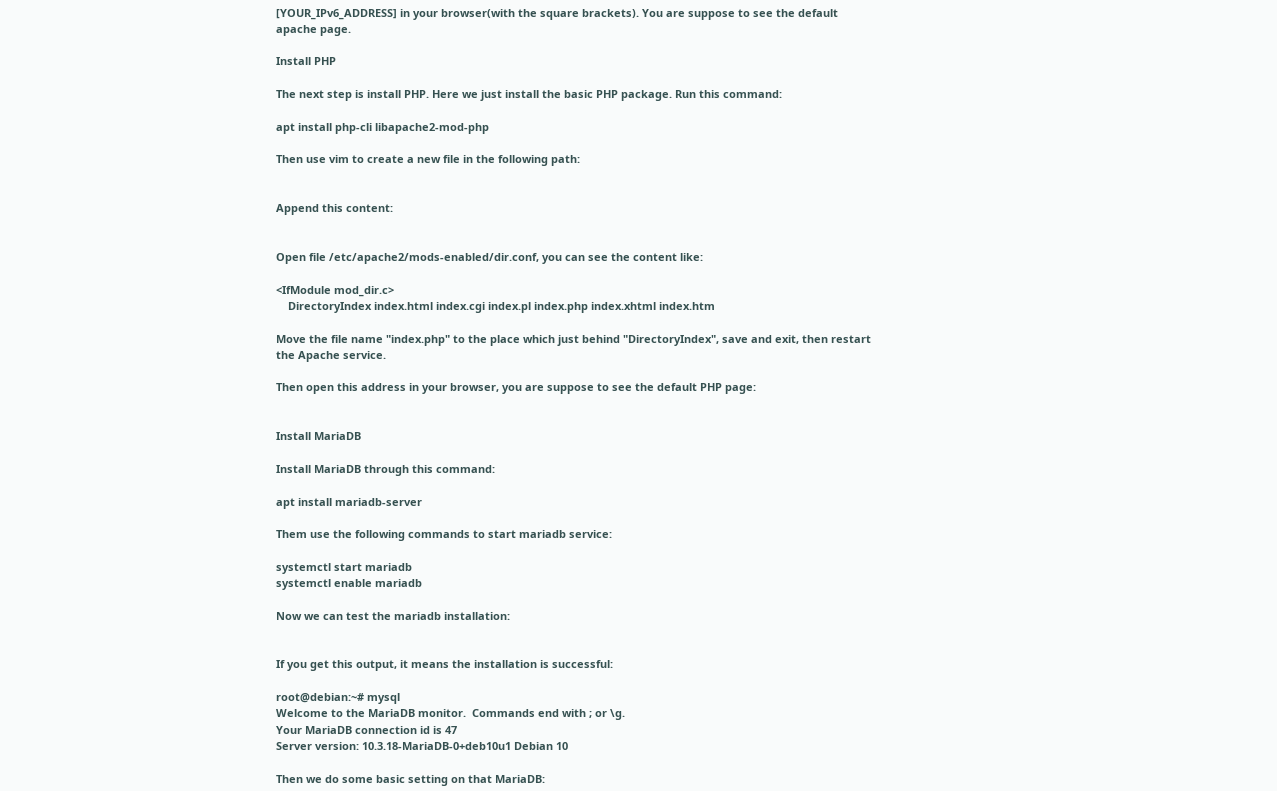[YOUR_IPv6_ADDRESS] in your browser(with the square brackets). You are suppose to see the default apache page.

Install PHP

The next step is install PHP. Here we just install the basic PHP package. Run this command:

apt install php-cli libapache2-mod-php

Then use vim to create a new file in the following path:


Append this content:


Open file /etc/apache2/mods-enabled/dir.conf, you can see the content like:

<IfModule mod_dir.c>
    DirectoryIndex index.html index.cgi index.pl index.php index.xhtml index.htm

Move the file name "index.php" to the place which just behind "DirectoryIndex", save and exit, then restart the Apache service.

Then open this address in your browser, you are suppose to see the default PHP page:


Install MariaDB

Install MariaDB through this command:

apt install mariadb-server

Them use the following commands to start mariadb service:

systemctl start mariadb
systemctl enable mariadb

Now we can test the mariadb installation:


If you get this output, it means the installation is successful:

root@debian:~# mysql
Welcome to the MariaDB monitor.  Commands end with ; or \g.
Your MariaDB connection id is 47
Server version: 10.3.18-MariaDB-0+deb10u1 Debian 10

Then we do some basic setting on that MariaDB: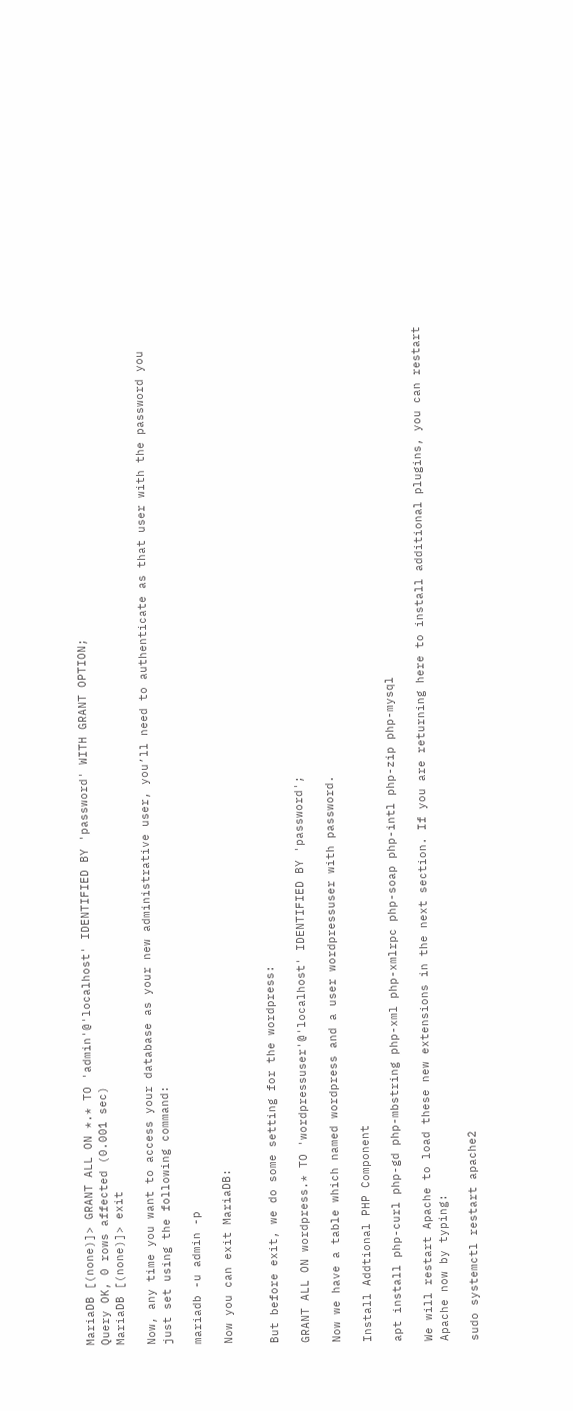MariaDB [(none)]> GRANT ALL ON *.* TO 'admin'@'localhost' IDENTIFIED BY 'password' WITH GRANT OPTION;
Query OK, 0 rows affected (0.001 sec)
MariaDB [(none)]> exit

Now, any time you want to access your database as your new administrative user, you’ll need to authenticate as that user with the password you just set using the following command:

mariadb -u admin -p

Now you can exit MariaDB:


But before exit, we do some setting for the wordpress:

GRANT ALL ON wordpress.* TO 'wordpressuser'@'localhost' IDENTIFIED BY 'password';

Now we have a table which named wordpress and a user wordpressuser with password.

Install Addtional PHP Component

apt install php-curl php-gd php-mbstring php-xml php-xmlrpc php-soap php-intl php-zip php-mysql

We will restart Apache to load these new extensions in the next section. If you are returning here to install additional plugins, you can restart Apache now by typing:

sudo systemctl restart apache2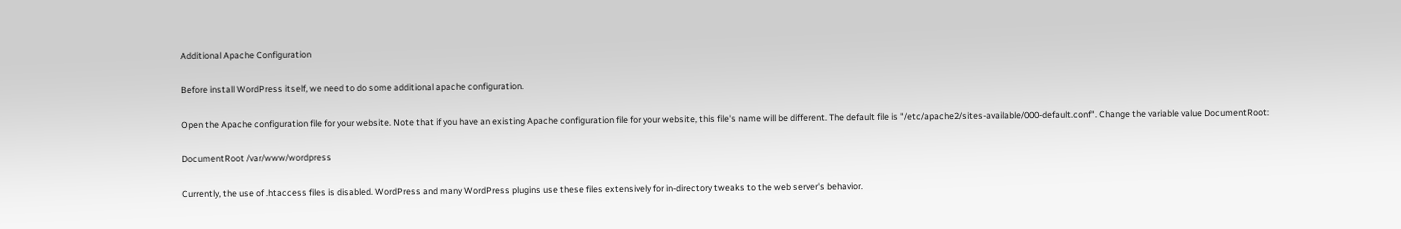Additional Apache Configuration

Before install WordPress itself, we need to do some additional apache configuration.

Open the Apache configuration file for your website. Note that if you have an existing Apache configuration file for your website, this file's name will be different. The default file is "/etc/apache2/sites-available/000-default.conf". Change the variable value DocumentRoot:

DocumentRoot /var/www/wordpress

Currently, the use of .htaccess files is disabled. WordPress and many WordPress plugins use these files extensively for in-directory tweaks to the web server's behavior.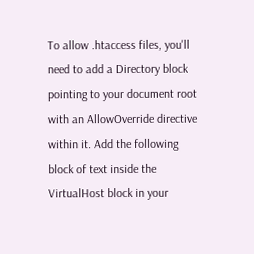To allow .htaccess files, you'll need to add a Directory block pointing to your document root with an AllowOverride directive within it. Add the following block of text inside the VirtualHost block in your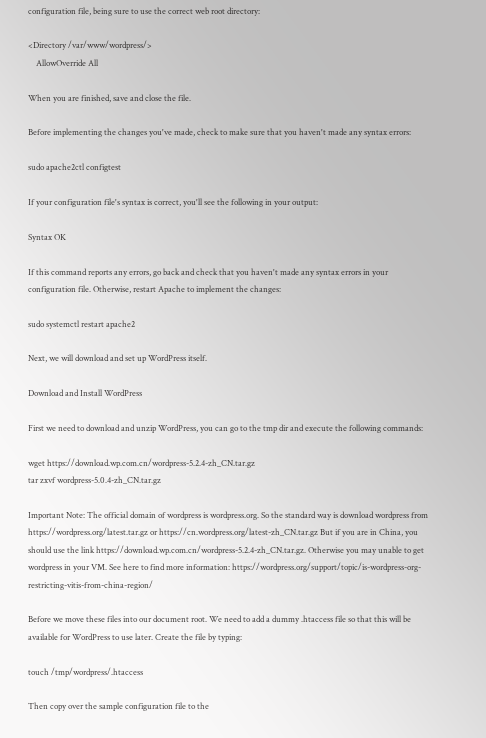configuration file, being sure to use the correct web root directory:

<Directory /var/www/wordpress/>
    AllowOverride All

When you are finished, save and close the file.

Before implementing the changes you've made, check to make sure that you haven't made any syntax errors:

sudo apache2ctl configtest

If your configuration file's syntax is correct, you'll see the following in your output:

Syntax OK

If this command reports any errors, go back and check that you haven't made any syntax errors in your configuration file. Otherwise, restart Apache to implement the changes:

sudo systemctl restart apache2

Next, we will download and set up WordPress itself.

Download and Install WordPress

First we need to download and unzip WordPress, you can go to the tmp dir and execute the following commands:

wget https://download.wp.com.cn/wordpress-5.2.4-zh_CN.tar.gz
tar zxvf wordpress-5.0.4-zh_CN.tar.gz

Important Note: The official domain of wordpress is wordpress.org. So the standard way is download wordpress from https://wordpress.org/latest.tar.gz or https://cn.wordpress.org/latest-zh_CN.tar.gz But if you are in China, you should use the link https://download.wp.com.cn/wordpress-5.2.4-zh_CN.tar.gz. Otherwise you may unable to get wordpress in your VM. See here to find more information: https://wordpress.org/support/topic/is-wordpress-org-restricting-vitis-from-china-region/

Before we move these files into our document root. We need to add a dummy .htaccess file so that this will be available for WordPress to use later. Create the file by typing:

touch /tmp/wordpress/.htaccess

Then copy over the sample configuration file to the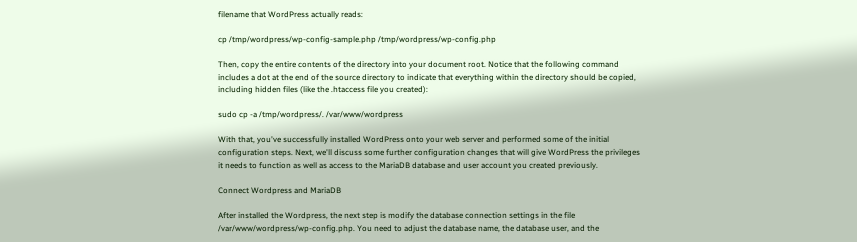filename that WordPress actually reads:

cp /tmp/wordpress/wp-config-sample.php /tmp/wordpress/wp-config.php

Then, copy the entire contents of the directory into your document root. Notice that the following command includes a dot at the end of the source directory to indicate that everything within the directory should be copied, including hidden files (like the .htaccess file you created):

sudo cp -a /tmp/wordpress/. /var/www/wordpress

With that, you've successfully installed WordPress onto your web server and performed some of the initial configuration steps. Next, we'll discuss some further configuration changes that will give WordPress the privileges it needs to function as well as access to the MariaDB database and user account you created previously.

Connect Wordpress and MariaDB

After installed the Wordpress, the next step is modify the database connection settings in the file /var/www/wordpress/wp-config.php. You need to adjust the database name, the database user, and the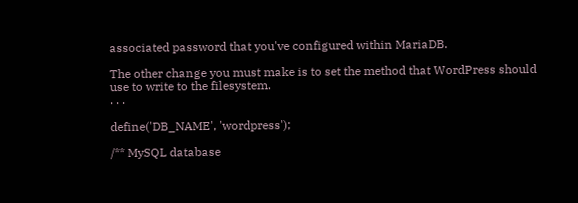associated password that you've configured within MariaDB.

The other change you must make is to set the method that WordPress should use to write to the filesystem.
. . .

define('DB_NAME', 'wordpress');

/** MySQL database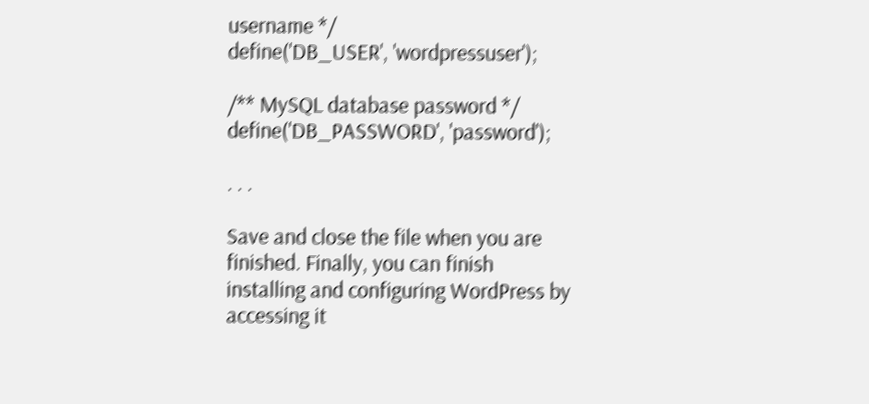username */
define('DB_USER', 'wordpressuser');

/** MySQL database password */
define('DB_PASSWORD', 'password');

. . .

Save and close the file when you are finished. Finally, you can finish installing and configuring WordPress by accessing it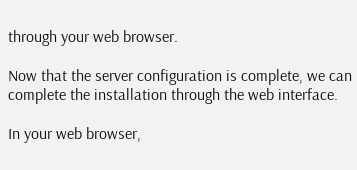through your web browser.

Now that the server configuration is complete, we can complete the installation through the web interface.

In your web browser,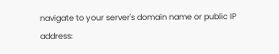navigate to your server's domain name or public IP address: